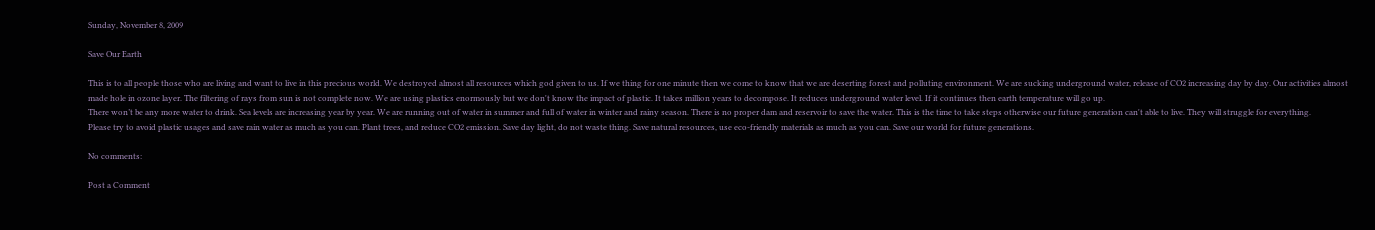Sunday, November 8, 2009

Save Our Earth

This is to all people those who are living and want to live in this precious world. We destroyed almost all resources which god given to us. If we thing for one minute then we come to know that we are deserting forest and polluting environment. We are sucking underground water, release of CO2 increasing day by day. Our activities almost made hole in ozone layer. The filtering of rays from sun is not complete now. We are using plastics enormously but we don't know the impact of plastic. It takes million years to decompose. It reduces underground water level. If it continues then earth temperature will go up.
There won’t be any more water to drink. Sea levels are increasing year by year. We are running out of water in summer and full of water in winter and rainy season. There is no proper dam and reservoir to save the water. This is the time to take steps otherwise our future generation can't able to live. They will struggle for everything.
Please try to avoid plastic usages and save rain water as much as you can. Plant trees, and reduce CO2 emission. Save day light, do not waste thing. Save natural resources, use eco-friendly materials as much as you can. Save our world for future generations.

No comments:

Post a Comment